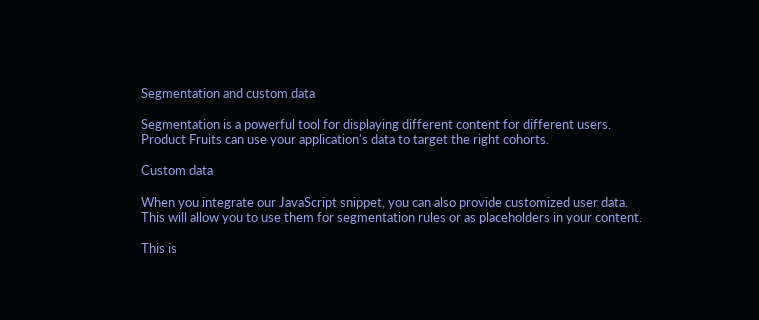Segmentation and custom data

Segmentation is a powerful tool for displaying different content for different users. Product Fruits can use your application's data to target the right cohorts.

Custom data

When you integrate our JavaScript snippet, you can also provide customized user data. This will allow you to use them for segmentation rules or as placeholders in your content.

This is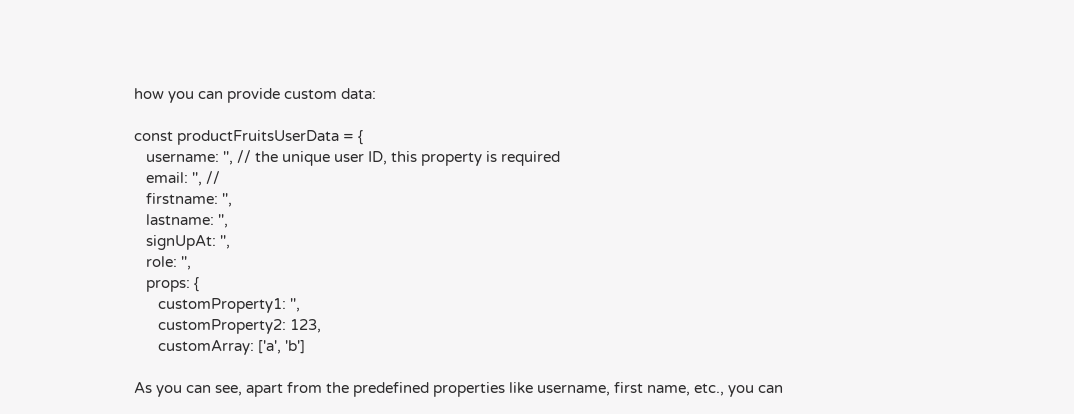how you can provide custom data:

const productFruitsUserData = {
   username: '', // the unique user ID, this property is required
   email: '', //
   firstname: '',
   lastname: '',
   signUpAt: '',
   role: '',
   props: {
      customProperty1: '',
      customProperty2: 123,
      customArray: ['a', 'b']

As you can see, apart from the predefined properties like username, first name, etc., you can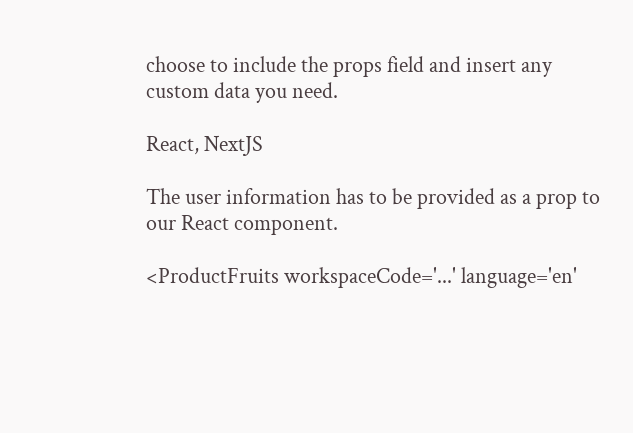choose to include the props field and insert any custom data you need.

React, NextJS

The user information has to be provided as a prop to our React component.

<ProductFruits workspaceCode='...' language='en'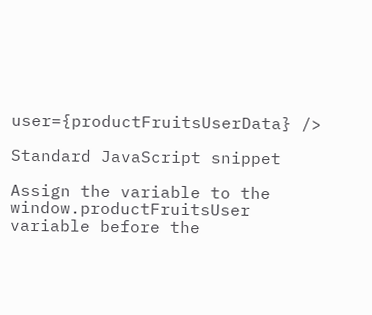user={productFruitsUserData} />

Standard JavaScript snippet

Assign the variable to the window.productFruitsUser variable before the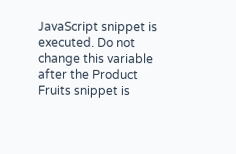JavaScript snippet is executed. Do not change this variable after the Product Fruits snippet is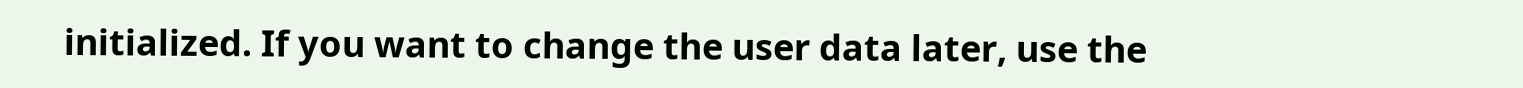initialized. If you want to change the user data later, use the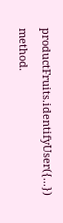productFruits.identifyUser({...}) method.